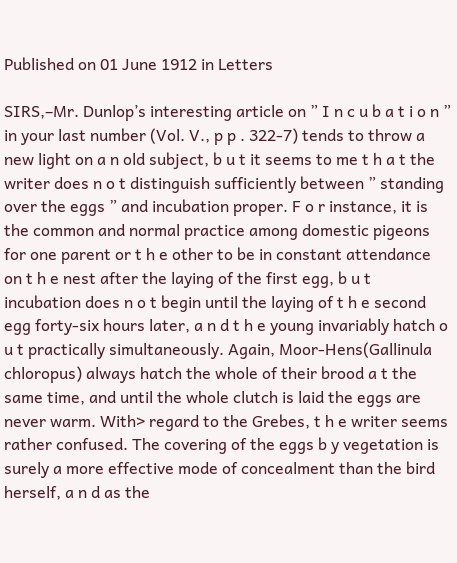Published on 01 June 1912 in Letters

SIRS,–Mr. Dunlop’s interesting article on ” I n c u b a t i o n ” in your last number (Vol. V., p p . 322-7) tends to throw a new light on a n old subject, b u t it seems to me t h a t the writer does n o t distinguish sufficiently between ” standing over the eggs ” and incubation proper. F o r instance, it is the common and normal practice among domestic pigeons for one parent or t h e other to be in constant attendance on t h e nest after the laying of the first egg, b u t incubation does n o t begin until the laying of t h e second egg forty-six hours later, a n d t h e young invariably hatch o u t practically simultaneously. Again, Moor-Hens(Gallinula chloropus) always hatch the whole of their brood a t the same time, and until the whole clutch is laid the eggs are never warm. With> regard to the Grebes, t h e writer seems rather confused. The covering of the eggs b y vegetation is surely a more effective mode of concealment than the bird herself, a n d as the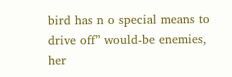bird has n o special means to drive off” would-be enemies, her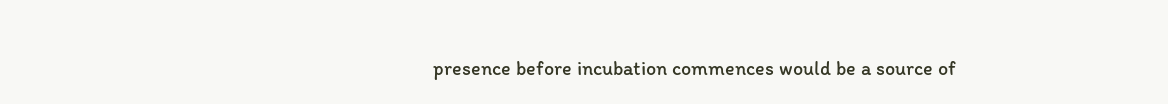presence before incubation commences would be a source of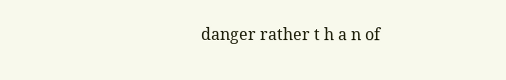danger rather t h a n of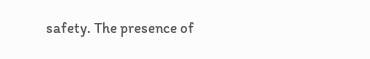safety. The presence of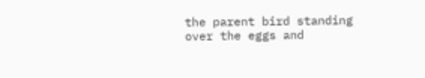the parent bird standing over the eggs and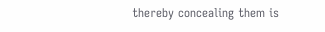thereby concealing them is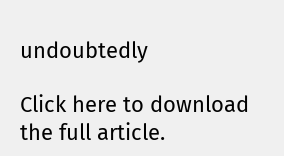undoubtedly

Click here to download the full article.